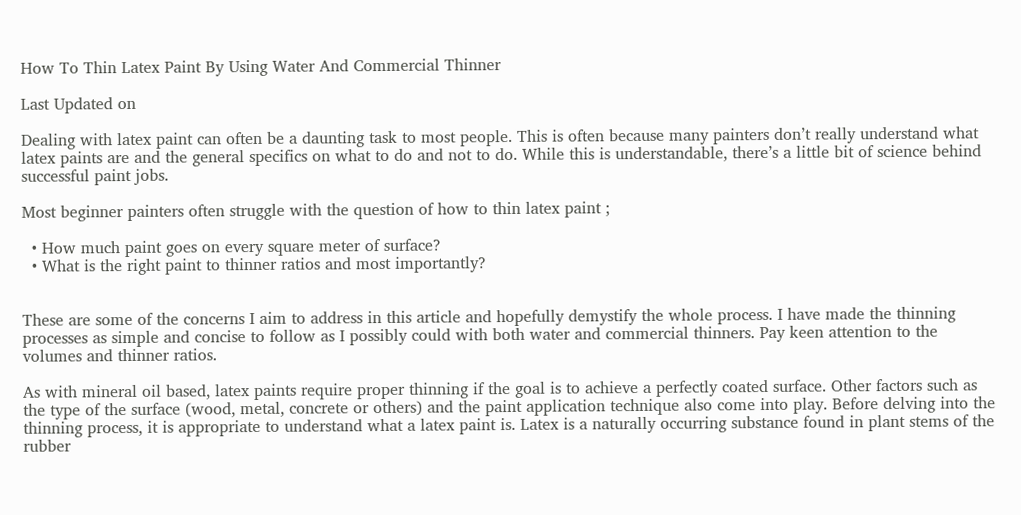How To Thin Latex Paint By Using Water And Commercial Thinner

Last Updated on

Dealing with latex paint can often be a daunting task to most people. This is often because many painters don’t really understand what latex paints are and the general specifics on what to do and not to do. While this is understandable, there’s a little bit of science behind successful paint jobs.

Most beginner painters often struggle with the question of how to thin latex paint ;

  • How much paint goes on every square meter of surface?
  • What is the right paint to thinner ratios and most importantly?


These are some of the concerns I aim to address in this article and hopefully demystify the whole process. I have made the thinning processes as simple and concise to follow as I possibly could with both water and commercial thinners. Pay keen attention to the volumes and thinner ratios.

As with mineral oil based, latex paints require proper thinning if the goal is to achieve a perfectly coated surface. Other factors such as the type of the surface (wood, metal, concrete or others) and the paint application technique also come into play. Before delving into the thinning process, it is appropriate to understand what a latex paint is. Latex is a naturally occurring substance found in plant stems of the rubber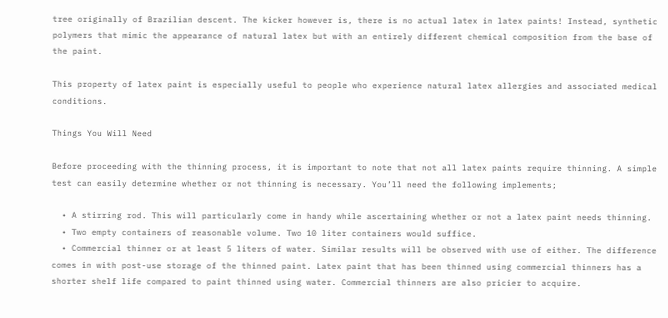tree originally of Brazilian descent. The kicker however is, there is no actual latex in latex paints! Instead, synthetic polymers that mimic the appearance of natural latex but with an entirely different chemical composition from the base of the paint.

This property of latex paint is especially useful to people who experience natural latex allergies and associated medical conditions.

Things You Will Need

Before proceeding with the thinning process, it is important to note that not all latex paints require thinning. A simple test can easily determine whether or not thinning is necessary. You’ll need the following implements;

  • A stirring rod. This will particularly come in handy while ascertaining whether or not a latex paint needs thinning.
  • Two empty containers of reasonable volume. Two 10 liter containers would suffice.
  • Commercial thinner or at least 5 liters of water. Similar results will be observed with use of either. The difference comes in with post-use storage of the thinned paint. Latex paint that has been thinned using commercial thinners has a shorter shelf life compared to paint thinned using water. Commercial thinners are also pricier to acquire.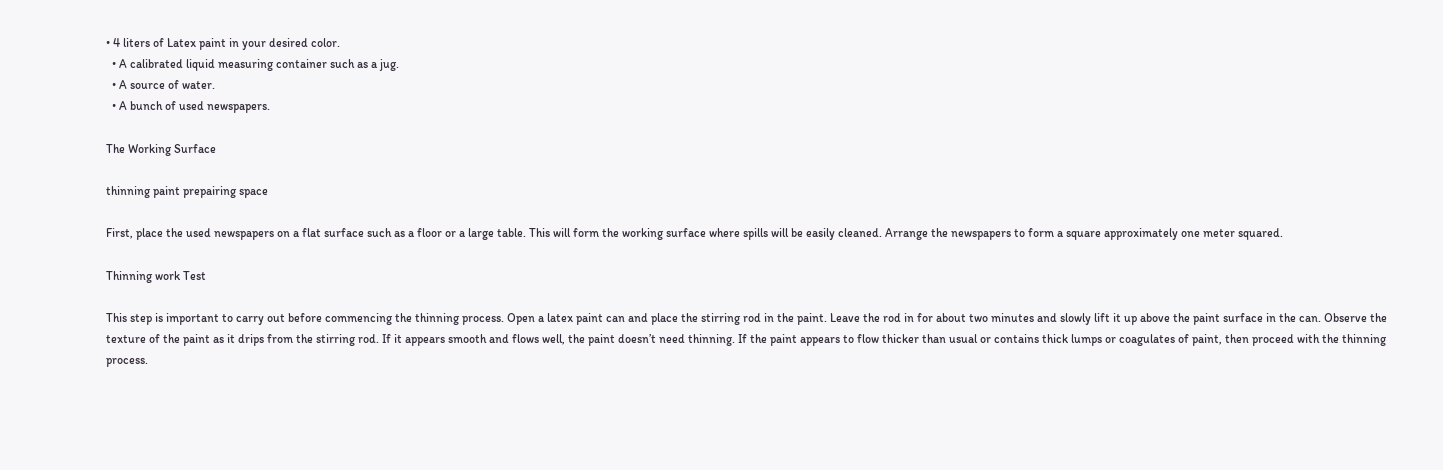• 4 liters of Latex paint in your desired color.
  • A calibrated liquid measuring container such as a jug.
  • A source of water.
  • A bunch of used newspapers.

The Working Surface

thinning paint prepairing space

First, place the used newspapers on a flat surface such as a floor or a large table. This will form the working surface where spills will be easily cleaned. Arrange the newspapers to form a square approximately one meter squared.

Thinning work Test

This step is important to carry out before commencing the thinning process. Open a latex paint can and place the stirring rod in the paint. Leave the rod in for about two minutes and slowly lift it up above the paint surface in the can. Observe the texture of the paint as it drips from the stirring rod. If it appears smooth and flows well, the paint doesn’t need thinning. If the paint appears to flow thicker than usual or contains thick lumps or coagulates of paint, then proceed with the thinning process.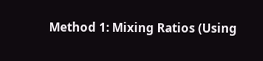Method 1: Mixing Ratios (Using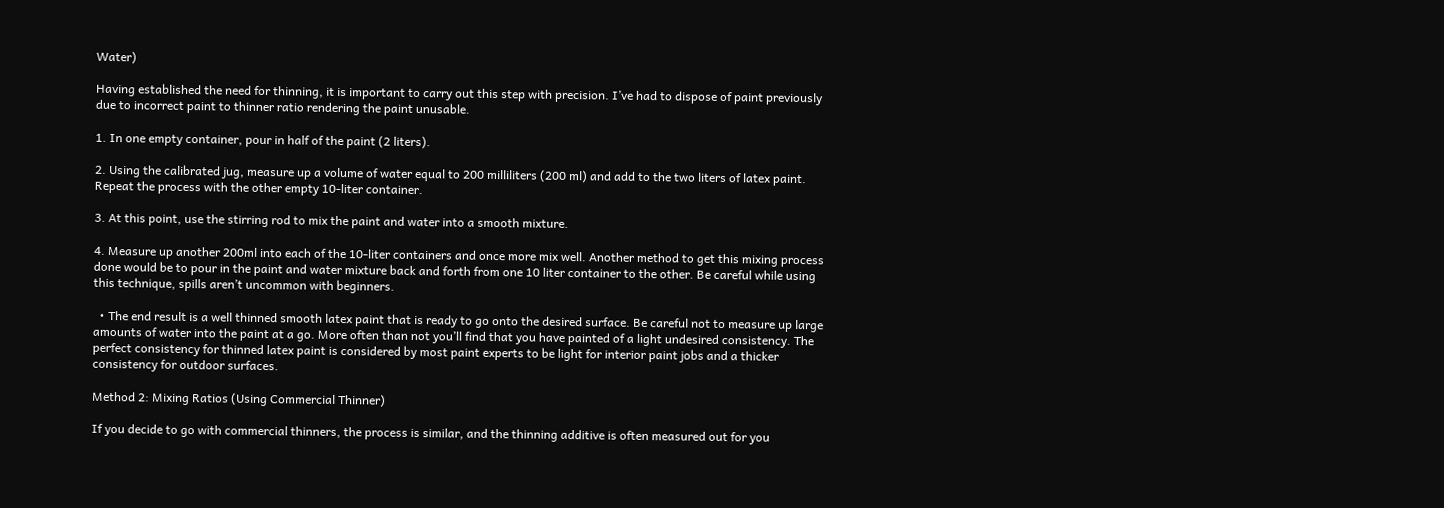Water)

Having established the need for thinning, it is important to carry out this step with precision. I’ve had to dispose of paint previously due to incorrect paint to thinner ratio rendering the paint unusable.

1. In one empty container, pour in half of the paint (2 liters).

2. Using the calibrated jug, measure up a volume of water equal to 200 milliliters (200 ml) and add to the two liters of latex paint. Repeat the process with the other empty 10-liter container.

3. At this point, use the stirring rod to mix the paint and water into a smooth mixture.

4. Measure up another 200ml into each of the 10-liter containers and once more mix well. Another method to get this mixing process done would be to pour in the paint and water mixture back and forth from one 10 liter container to the other. Be careful while using this technique, spills aren’t uncommon with beginners.

  • The end result is a well thinned smooth latex paint that is ready to go onto the desired surface. Be careful not to measure up large amounts of water into the paint at a go. More often than not you’ll find that you have painted of a light undesired consistency. The perfect consistency for thinned latex paint is considered by most paint experts to be light for interior paint jobs and a thicker consistency for outdoor surfaces.

Method 2: Mixing Ratios (Using Commercial Thinner)

If you decide to go with commercial thinners, the process is similar, and the thinning additive is often measured out for you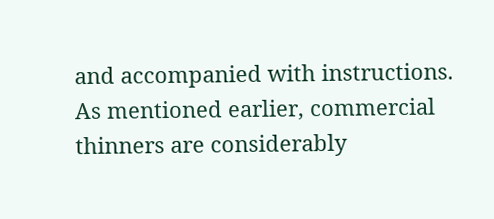and accompanied with instructions. As mentioned earlier, commercial thinners are considerably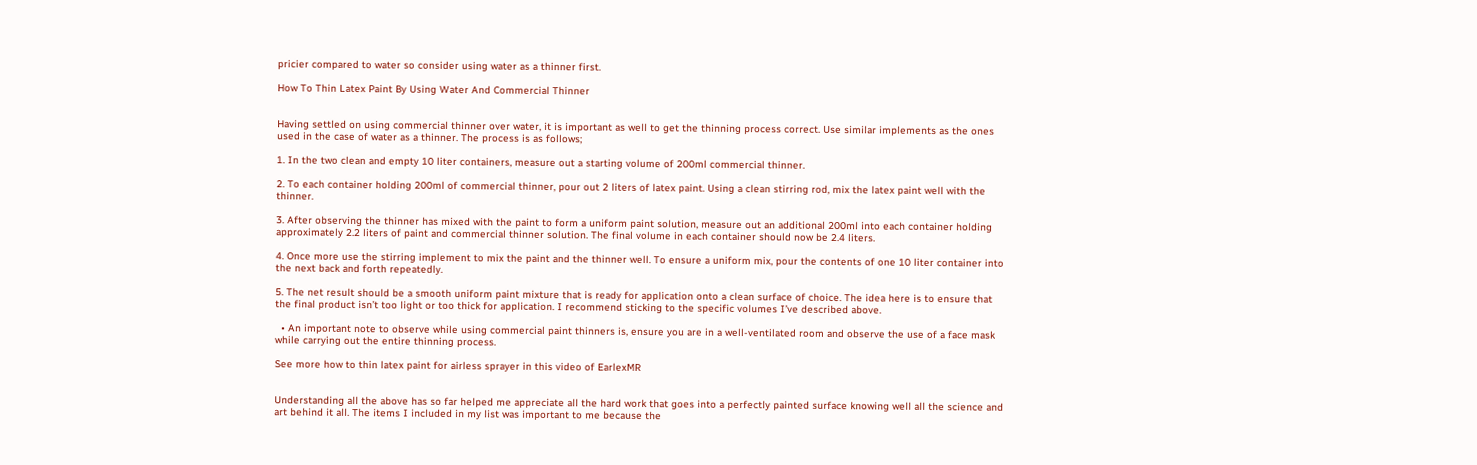pricier compared to water so consider using water as a thinner first.

How To Thin Latex Paint By Using Water And Commercial Thinner


Having settled on using commercial thinner over water, it is important as well to get the thinning process correct. Use similar implements as the ones used in the case of water as a thinner. The process is as follows;

1. In the two clean and empty 10 liter containers, measure out a starting volume of 200ml commercial thinner.

2. To each container holding 200ml of commercial thinner, pour out 2 liters of latex paint. Using a clean stirring rod, mix the latex paint well with the thinner.

3. After observing the thinner has mixed with the paint to form a uniform paint solution, measure out an additional 200ml into each container holding approximately 2.2 liters of paint and commercial thinner solution. The final volume in each container should now be 2.4 liters.

4. Once more use the stirring implement to mix the paint and the thinner well. To ensure a uniform mix, pour the contents of one 10 liter container into the next back and forth repeatedly.

5. The net result should be a smooth uniform paint mixture that is ready for application onto a clean surface of choice. The idea here is to ensure that the final product isn’t too light or too thick for application. I recommend sticking to the specific volumes I’ve described above.

  • An important note to observe while using commercial paint thinners is, ensure you are in a well-ventilated room and observe the use of a face mask while carrying out the entire thinning process.

See more how to thin latex paint for airless sprayer in this video of EarlexMR


Understanding all the above has so far helped me appreciate all the hard work that goes into a perfectly painted surface knowing well all the science and art behind it all. The items I included in my list was important to me because the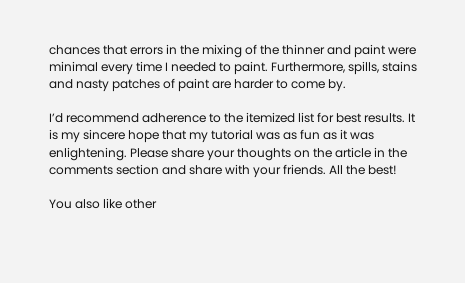chances that errors in the mixing of the thinner and paint were minimal every time I needed to paint. Furthermore, spills, stains and nasty patches of paint are harder to come by.

I’d recommend adherence to the itemized list for best results. It is my sincere hope that my tutorial was as fun as it was enlightening. Please share your thoughts on the article in the comments section and share with your friends. All the best!

You also like other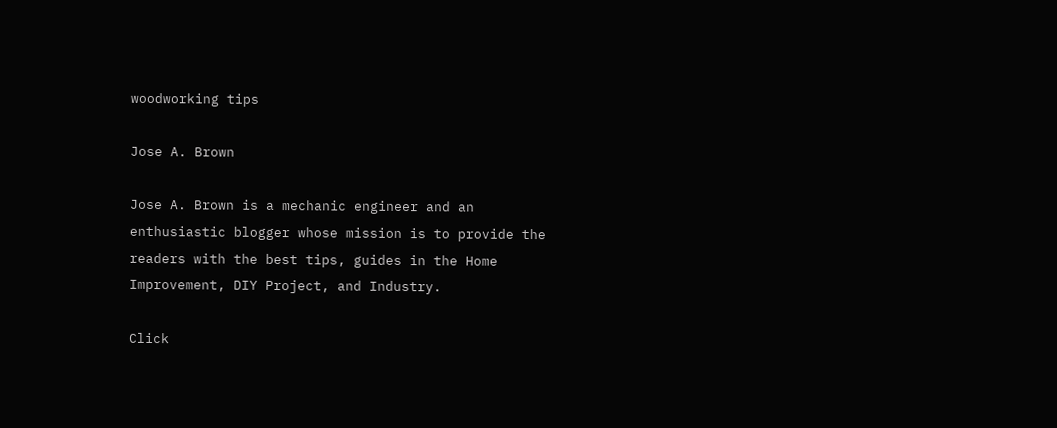woodworking tips

Jose A. Brown

Jose A. Brown is a mechanic engineer and an enthusiastic blogger whose mission is to provide the readers with the best tips, guides in the Home Improvement, DIY Project, and Industry.

Click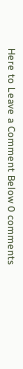Here to Leave a Comment Below 0 comments